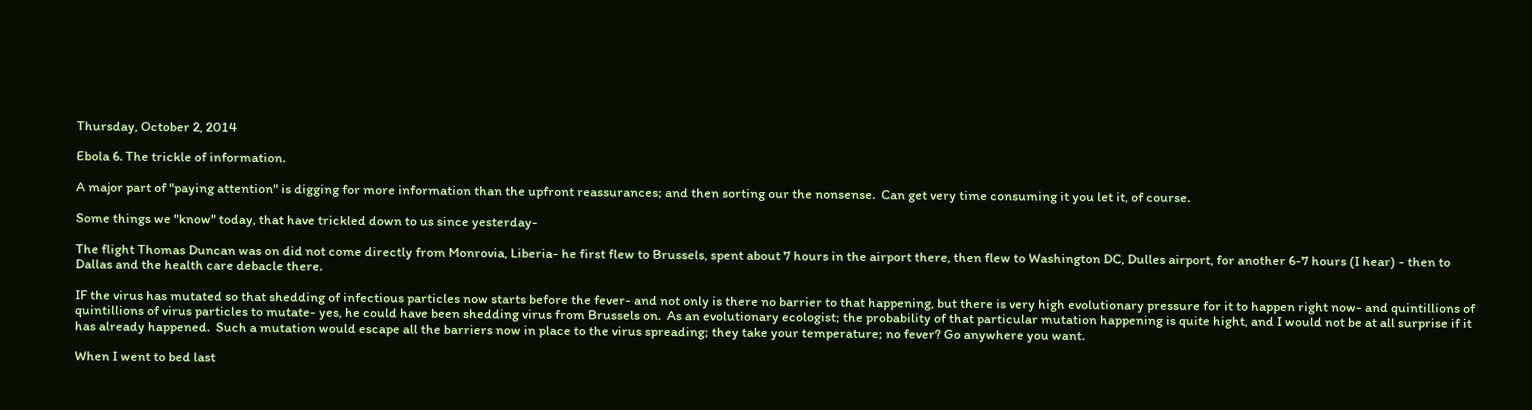Thursday, October 2, 2014

Ebola 6. The trickle of information.

A major part of "paying attention" is digging for more information than the upfront reassurances; and then sorting our the nonsense.  Can get very time consuming it you let it, of course.

Some things we "know" today, that have trickled down to us since yesterday-

The flight Thomas Duncan was on did not come directly from Monrovia, Liberia- he first flew to Brussels, spent about 7 hours in the airport there, then flew to Washington DC, Dulles airport, for another 6-7 hours (I hear) - then to Dallas and the health care debacle there.

IF the virus has mutated so that shedding of infectious particles now starts before the fever- and not only is there no barrier to that happening, but there is very high evolutionary pressure for it to happen right now- and quintillions of quintillions of virus particles to mutate- yes, he could have been shedding virus from Brussels on.  As an evolutionary ecologist; the probability of that particular mutation happening is quite hight, and I would not be at all surprise if it has already happened.  Such a mutation would escape all the barriers now in place to the virus spreading; they take your temperature; no fever? Go anywhere you want.

When I went to bed last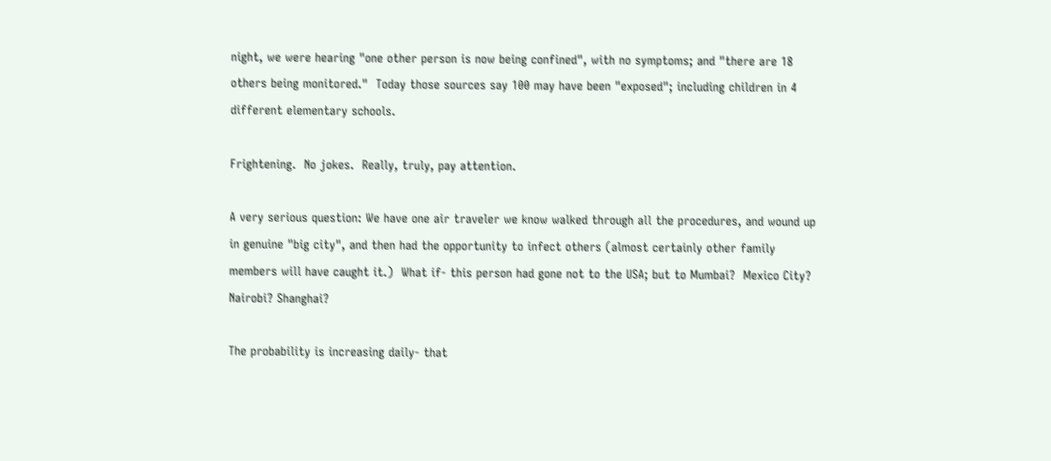night, we were hearing "one other person is now being confined", with no symptoms; and "there are 18 others being monitored."  Today those sources say 100 may have been "exposed"; including children in 4 different elementary schools.

Frightening.  No jokes.  Really, truly, pay attention.

A very serious question: We have one air traveler we know walked through all the procedures, and wound up in genuine "big city", and then had the opportunity to infect others (almost certainly other family members will have caught it.)  What if- this person had gone not to the USA; but to Mumbai?  Mexico City?  Nairobi? Shanghai?

The probability is increasing daily- that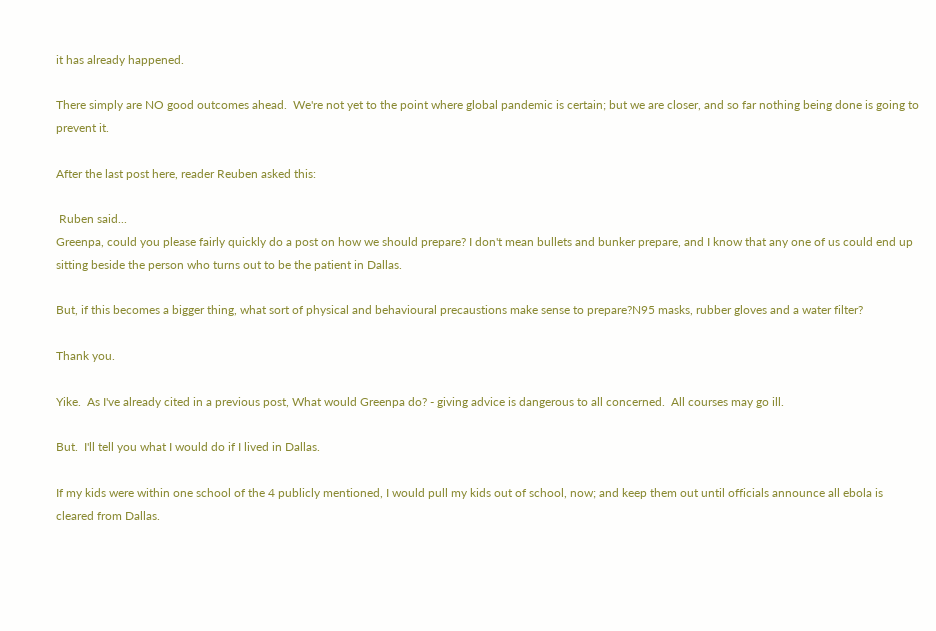it has already happened.

There simply are NO good outcomes ahead.  We're not yet to the point where global pandemic is certain; but we are closer, and so far nothing being done is going to prevent it.

After the last post here, reader Reuben asked this:

 Ruben said...
Greenpa, could you please fairly quickly do a post on how we should prepare? I don't mean bullets and bunker prepare, and I know that any one of us could end up sitting beside the person who turns out to be the patient in Dallas.

But, if this becomes a bigger thing, what sort of physical and behavioural precaustions make sense to prepare?N95 masks, rubber gloves and a water filter?

Thank you.

Yike.  As I've already cited in a previous post, What would Greenpa do? - giving advice is dangerous to all concerned.  All courses may go ill.

But.  I'll tell you what I would do if I lived in Dallas.

If my kids were within one school of the 4 publicly mentioned, I would pull my kids out of school, now; and keep them out until officials announce all ebola is cleared from Dallas.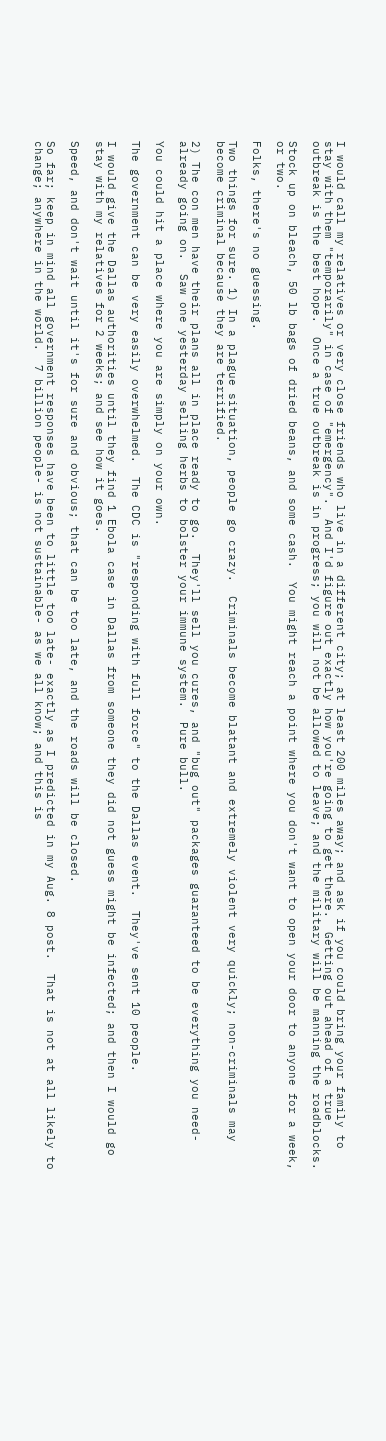I would call my relatives or very close friends who live in a different city; at least 200 miles away; and ask if you could bring your family to stay with them "temporarily" in case of "emergency".  And I'd figure out exactly how you're going to get there.  Getting out ahead of a true outbreak is the best hope.  Once a true outbreak is in progress; you will not be allowed to leave; and the military will be manning the roadblocks.

Stock up on bleach, 50 lb bags of dried beans, and some cash.  You might reach a point where you don't want to open your door to anyone for a week, or two.

Folks, there's no guessing.

Two things for sure. 1) In a plague situation, people go crazy.  Criminals become blatant and extremely violent very quickly; non-criminals may become criminal because they are terrified.

2) The con men have their plans all in place ready to go.  They'll sell you cures, and "bug out" packages guaranteed to be everything you need- already going on.  Saw one yesterday selling herbs to bolster your immune system.  Pure bull.

You could hit a place where you are simply on your own.

The government can be very easily overwhelmed.  The CDC is "responding with full force" to the Dallas event.  They've sent 10 people.

I would give the Dallas authorities until they find 1 Ebola case in Dallas from someone they did not guess might be infected; and then I would go stay with my relatives for 2 weeks; and see how it goes.

Speed, and don't wait until it's for sure and obvious; that can be too late, and the roads will be closed.

So far; keep in mind all government responses have been to little too late- exactly as I predicted in my Aug. 8 post.  That is not at all likely to change; anywhere in the world.  7 billion people- is not sustainable- as we all know; and this is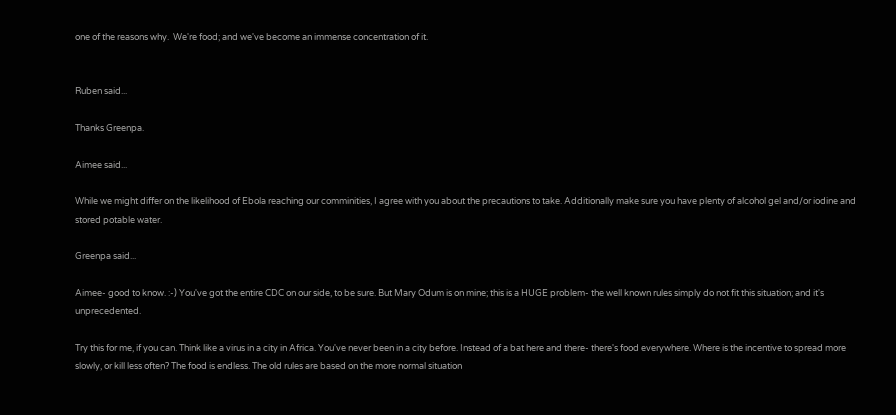one of the reasons why.  We're food; and we've become an immense concentration of it.


Ruben said...

Thanks Greenpa.

Aimee said...

While we might differ on the likelihood of Ebola reaching our comminities, I agree with you about the precautions to take. Additionally make sure you have plenty of alcohol gel and/or iodine and stored potable water.

Greenpa said...

Aimee- good to know. :-) You've got the entire CDC on our side, to be sure. But Mary Odum is on mine; this is a HUGE problem- the well known rules simply do not fit this situation; and it's unprecedented.

Try this for me, if you can. Think like a virus in a city in Africa. You've never been in a city before. Instead of a bat here and there- there's food everywhere. Where is the incentive to spread more slowly, or kill less often? The food is endless. The old rules are based on the more normal situation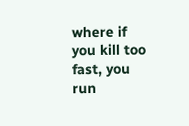where if you kill too fast, you run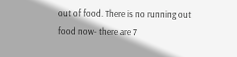out of food. There is no running out food now- there are 7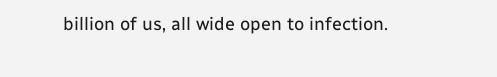billion of us, all wide open to infection.